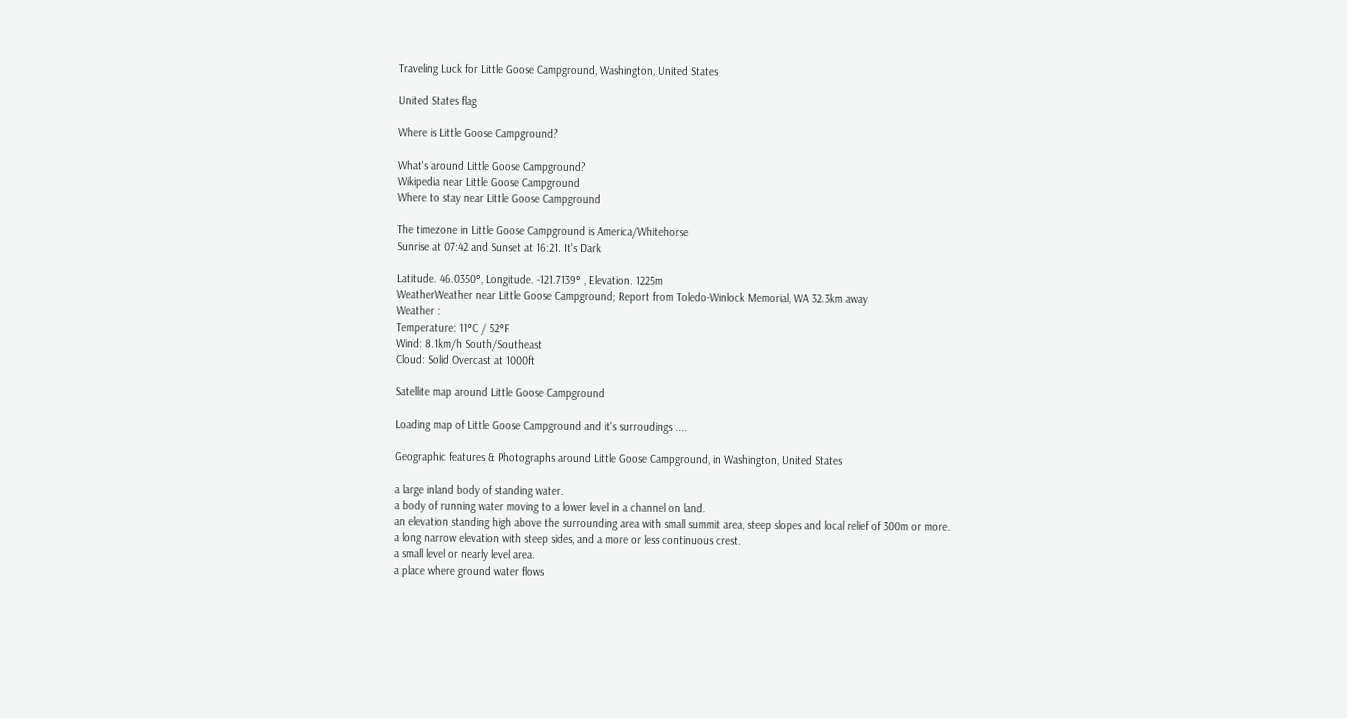Traveling Luck for Little Goose Campground, Washington, United States

United States flag

Where is Little Goose Campground?

What's around Little Goose Campground?
Wikipedia near Little Goose Campground
Where to stay near Little Goose Campground

The timezone in Little Goose Campground is America/Whitehorse
Sunrise at 07:42 and Sunset at 16:21. It's Dark

Latitude. 46.0350°, Longitude. -121.7139° , Elevation. 1225m
WeatherWeather near Little Goose Campground; Report from Toledo-Winlock Memorial, WA 32.3km away
Weather :
Temperature: 11°C / 52°F
Wind: 8.1km/h South/Southeast
Cloud: Solid Overcast at 1000ft

Satellite map around Little Goose Campground

Loading map of Little Goose Campground and it's surroudings ....

Geographic features & Photographs around Little Goose Campground, in Washington, United States

a large inland body of standing water.
a body of running water moving to a lower level in a channel on land.
an elevation standing high above the surrounding area with small summit area, steep slopes and local relief of 300m or more.
a long narrow elevation with steep sides, and a more or less continuous crest.
a small level or nearly level area.
a place where ground water flows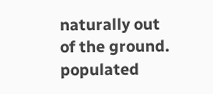naturally out of the ground.
populated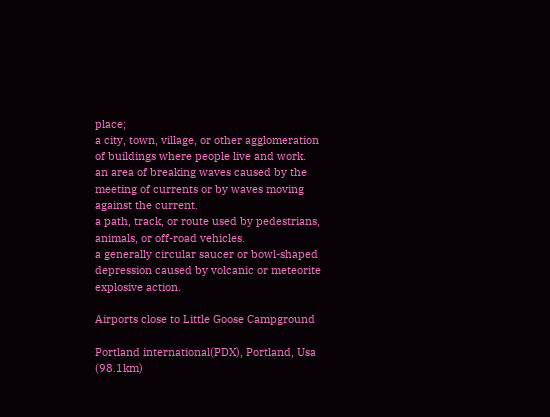place;
a city, town, village, or other agglomeration of buildings where people live and work.
an area of breaking waves caused by the meeting of currents or by waves moving against the current.
a path, track, or route used by pedestrians, animals, or off-road vehicles.
a generally circular saucer or bowl-shaped depression caused by volcanic or meteorite explosive action.

Airports close to Little Goose Campground

Portland international(PDX), Portland, Usa (98.1km)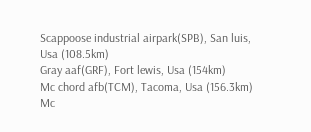Scappoose industrial airpark(SPB), San luis, Usa (108.5km)
Gray aaf(GRF), Fort lewis, Usa (154km)
Mc chord afb(TCM), Tacoma, Usa (156.3km)
Mc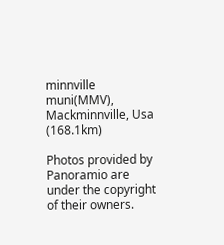minnville muni(MMV), Mackminnville, Usa (168.1km)

Photos provided by Panoramio are under the copyright of their owners.